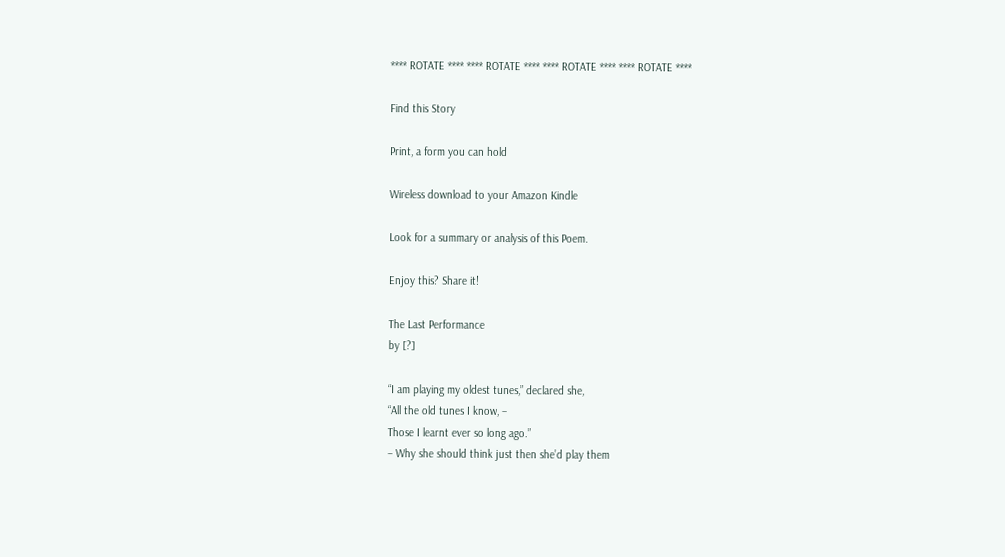**** ROTATE **** **** ROTATE **** **** ROTATE **** **** ROTATE ****

Find this Story

Print, a form you can hold

Wireless download to your Amazon Kindle

Look for a summary or analysis of this Poem.

Enjoy this? Share it!

The Last Performance
by [?]

“I am playing my oldest tunes,” declared she,
“All the old tunes I know, –
Those I learnt ever so long ago.”
– Why she should think just then she’d play them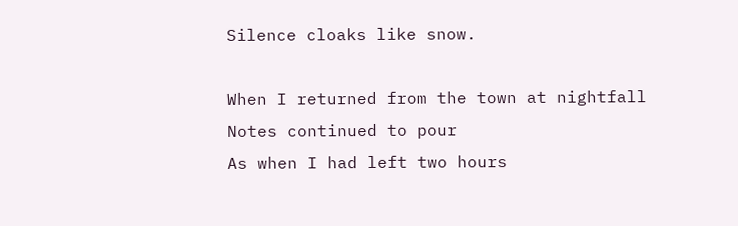Silence cloaks like snow.

When I returned from the town at nightfall
Notes continued to pour
As when I had left two hours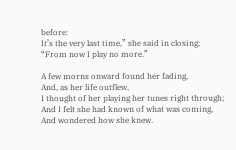before:
It’s the very last time,” she said in closing;
“From now I play no more.”

A few morns onward found her fading,
And, as her life outflew,
I thought of her playing her tunes right through;
And I felt she had known of what was coming,
And wondered how she knew.